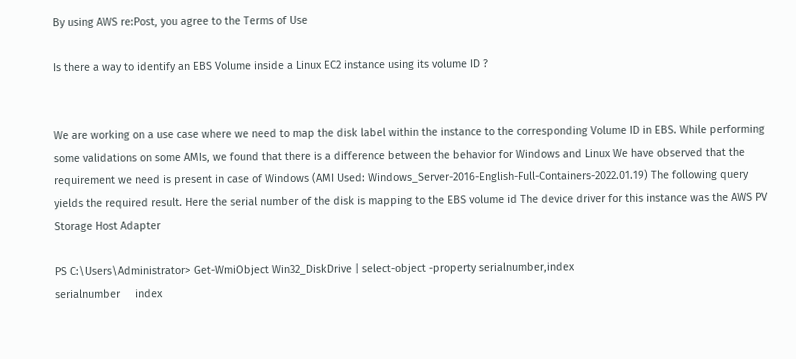By using AWS re:Post, you agree to the Terms of Use

Is there a way to identify an EBS Volume inside a Linux EC2 instance using its volume ID ?


We are working on a use case where we need to map the disk label within the instance to the corresponding Volume ID in EBS. While performing some validations on some AMIs, we found that there is a difference between the behavior for Windows and Linux We have observed that the requirement we need is present in case of Windows (AMI Used: Windows_Server-2016-English-Full-Containers-2022.01.19) The following query yields the required result. Here the serial number of the disk is mapping to the EBS volume id The device driver for this instance was the AWS PV Storage Host Adapter

PS C:\Users\Administrator> Get-WmiObject Win32_DiskDrive | select-object -property serialnumber,index
serialnumber     index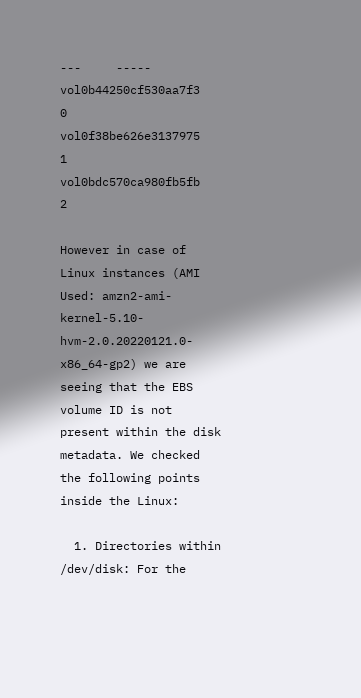---     -----
vol0b44250cf530aa7f3   0
vol0f38be626e3137975   1
vol0bdc570ca980fb5fb   2

However in case of Linux instances (AMI Used: amzn2-ami-kernel-5.10-hvm-2.0.20220121.0-x86_64-gp2) we are seeing that the EBS volume ID is not present within the disk metadata. We checked the following points inside the Linux:

  1. Directories within /dev/disk: For the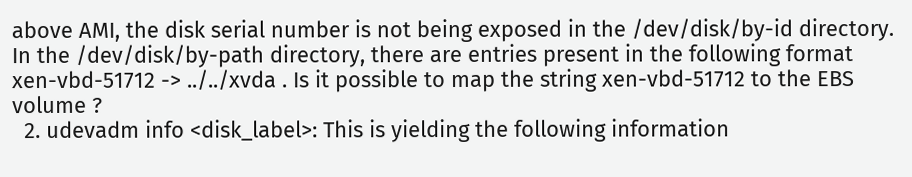above AMI, the disk serial number is not being exposed in the /dev/disk/by-id directory. In the /dev/disk/by-path directory, there are entries present in the following format xen-vbd-51712 -> ../../xvda . Is it possible to map the string xen-vbd-51712 to the EBS volume ?
  2. udevadm info <disk_label>: This is yielding the following information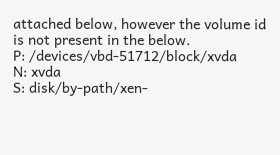attached below, however the volume id is not present in the below.
P: /devices/vbd-51712/block/xvda
N: xvda
S: disk/by-path/xen-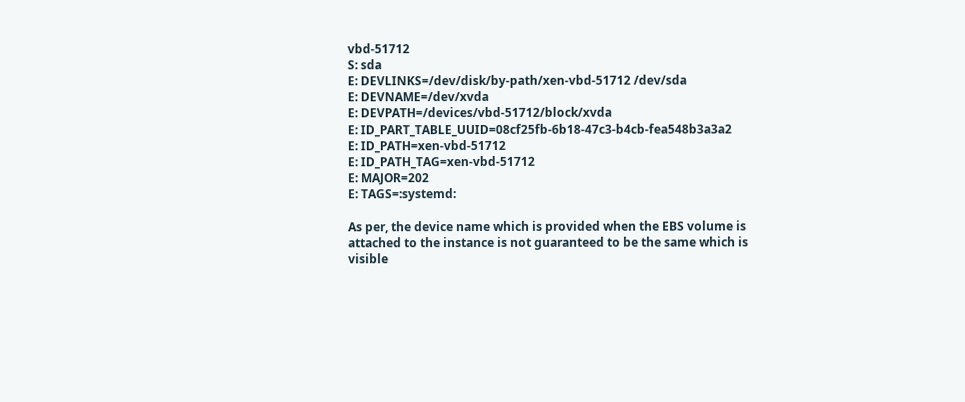vbd-51712
S: sda
E: DEVLINKS=/dev/disk/by-path/xen-vbd-51712 /dev/sda
E: DEVNAME=/dev/xvda
E: DEVPATH=/devices/vbd-51712/block/xvda
E: ID_PART_TABLE_UUID=08cf25fb-6b18-47c3-b4cb-fea548b3a3a2
E: ID_PATH=xen-vbd-51712
E: ID_PATH_TAG=xen-vbd-51712
E: MAJOR=202
E: TAGS=:systemd:

As per, the device name which is provided when the EBS volume is attached to the instance is not guaranteed to be the same which is visible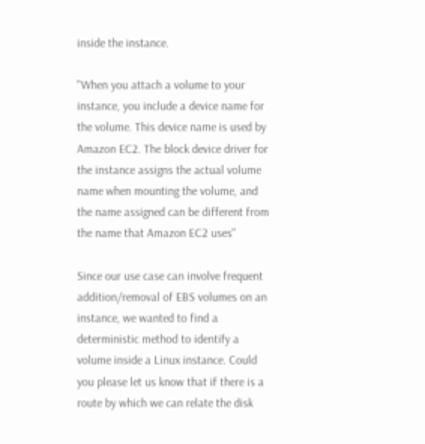inside the instance.

"When you attach a volume to your instance, you include a device name for the volume. This device name is used by Amazon EC2. The block device driver for the instance assigns the actual volume name when mounting the volume, and the name assigned can be different from the name that Amazon EC2 uses"

Since our use case can involve frequent addition/removal of EBS volumes on an instance, we wanted to find a deterministic method to identify a volume inside a Linux instance. Could you please let us know that if there is a route by which we can relate the disk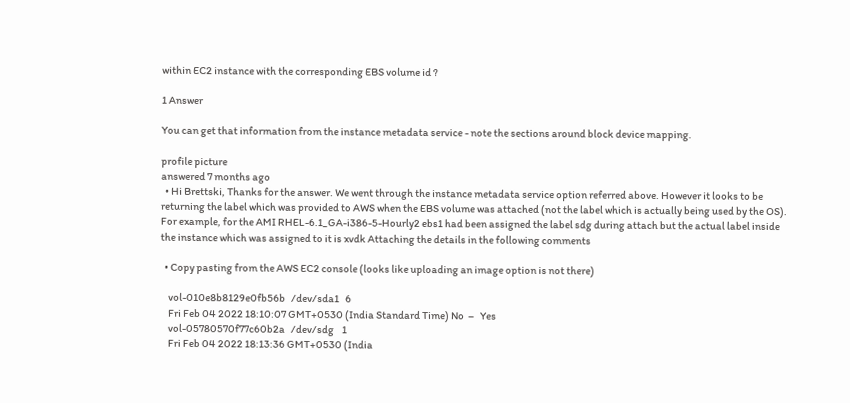within EC2 instance with the corresponding EBS volume id ?

1 Answer

You can get that information from the instance metadata service - note the sections around block device mapping.

profile picture
answered 7 months ago
  • Hi Brettski, Thanks for the answer. We went through the instance metadata service option referred above. However it looks to be returning the label which was provided to AWS when the EBS volume was attached (not the label which is actually being used by the OS). For example, for the AMI RHEL-6.1_GA-i386-5-Hourly2 ebs1 had been assigned the label sdg during attach but the actual label inside the instance which was assigned to it is xvdk Attaching the details in the following comments

  • Copy pasting from the AWS EC2 console (looks like uploading an image option is not there)

    vol-010e8b8129e0fb56b   /dev/sda1   6
    Fri Feb 04 2022 18:10:07 GMT+0530 (India Standard Time) No  –   Yes
    vol-05780570f77c60b2a   /dev/sdg    1
    Fri Feb 04 2022 18:13:36 GMT+0530 (India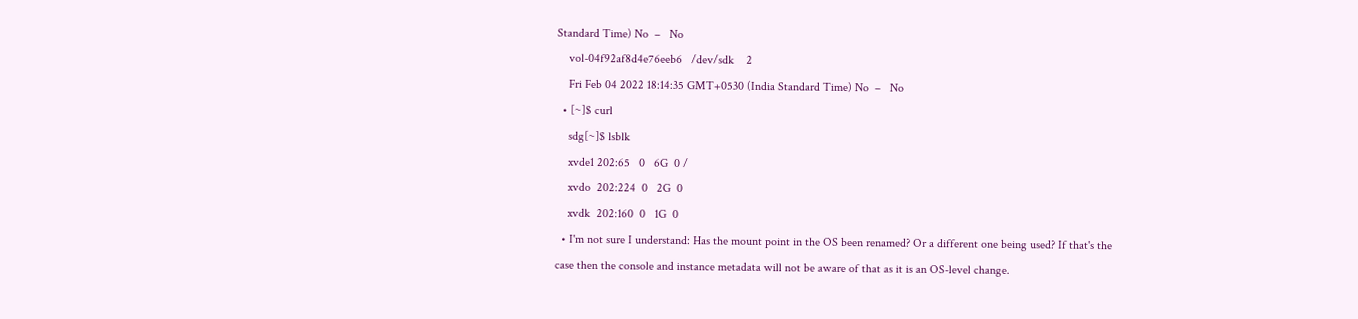Standard Time) No  –   No
    vol-04f92af8d4e76eeb6   /dev/sdk    2
    Fri Feb 04 2022 18:14:35 GMT+0530 (India Standard Time) No  –   No
  • [~]$ curl
    sdg[~]$ lsblk
    xvde1 202:65   0   6G  0 /
    xvdo  202:224  0   2G  0
    xvdk  202:160  0   1G  0
  • I'm not sure I understand: Has the mount point in the OS been renamed? Or a different one being used? If that's the case then the console and instance metadata will not be aware of that as it is an OS-level change.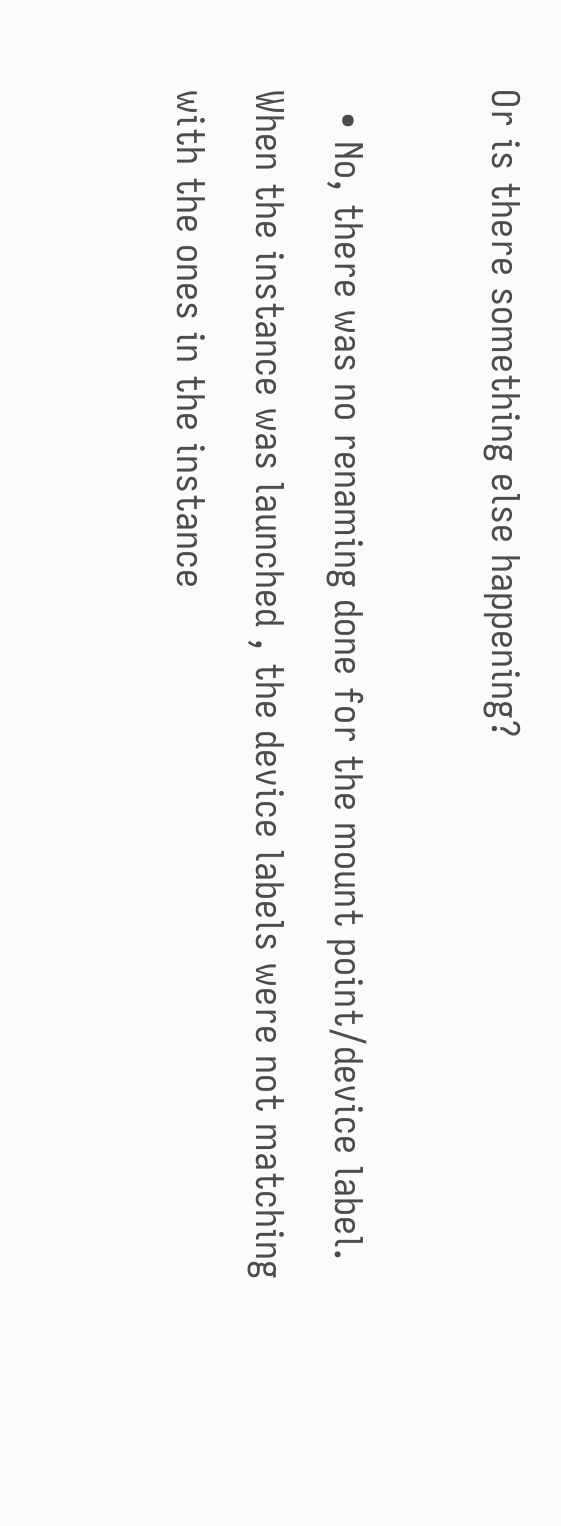Or is there something else happening?

  • No, there was no renaming done for the mount point/device label. When the instance was launched , the device labels were not matching with the ones in the instance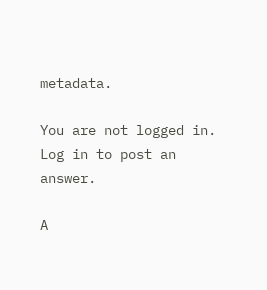metadata.

You are not logged in. Log in to post an answer.

A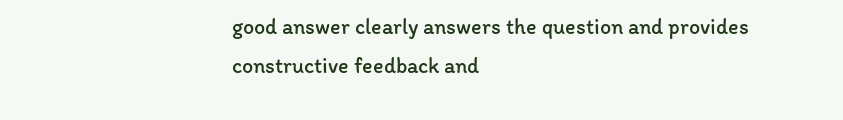good answer clearly answers the question and provides constructive feedback and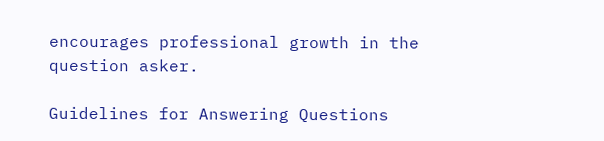encourages professional growth in the question asker.

Guidelines for Answering Questions